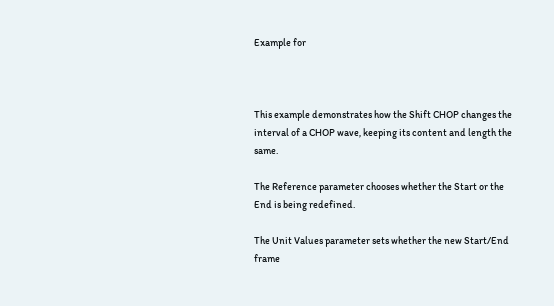Example for



This example demonstrates how the Shift CHOP changes the interval of a CHOP wave, keeping its content and length the same.

The Reference parameter chooses whether the Start or the End is being redefined.

The Unit Values parameter sets whether the new Start/End frame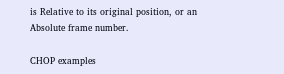is Relative to its original position, or an Absolute frame number.

CHOP examples